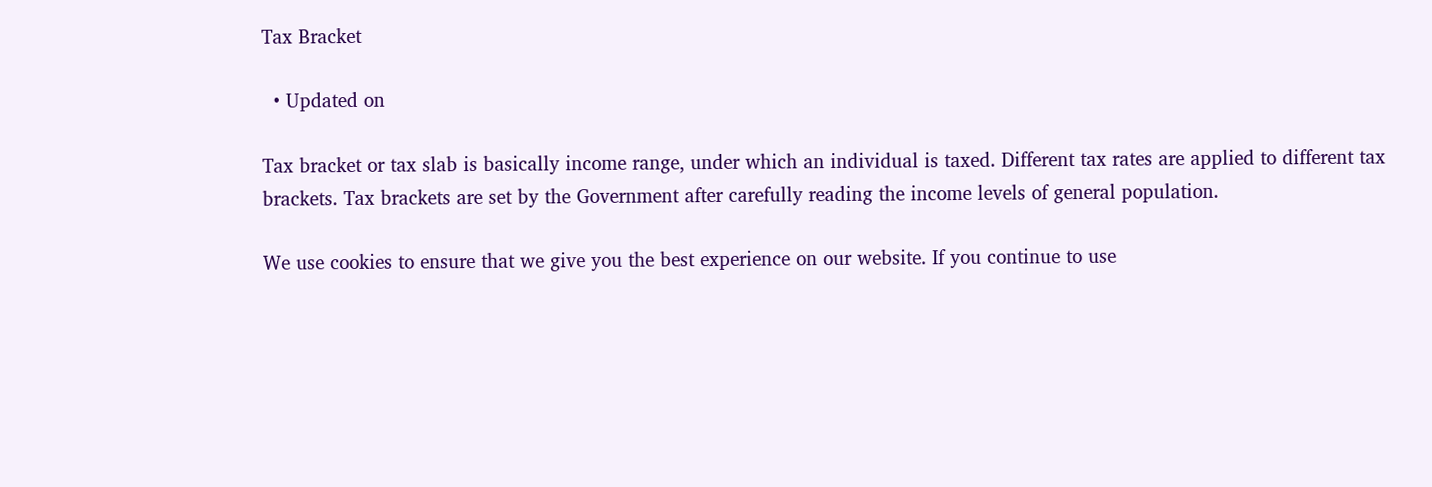Tax Bracket

  • Updated on

Tax bracket or tax slab is basically income range, under which an individual is taxed. Different tax rates are applied to different tax brackets. Tax brackets are set by the Government after carefully reading the income levels of general population.

We use cookies to ensure that we give you the best experience on our website. If you continue to use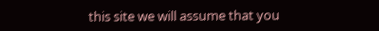this site we will assume that you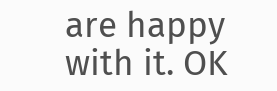are happy with it. OK